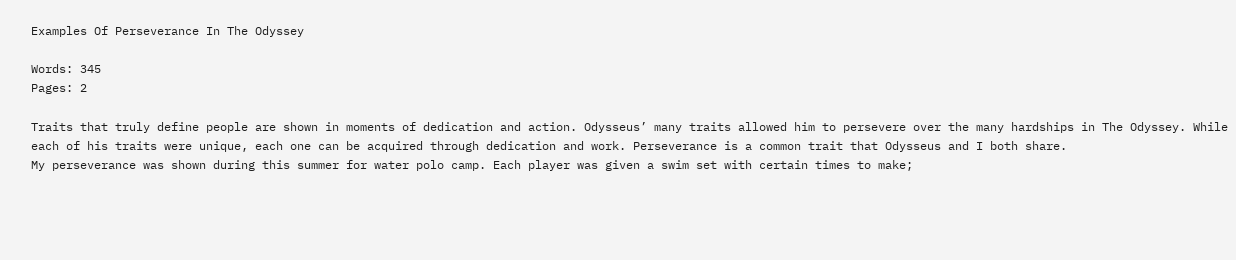Examples Of Perseverance In The Odyssey

Words: 345
Pages: 2

Traits that truly define people are shown in moments of dedication and action. Odysseus’ many traits allowed him to persevere over the many hardships in The Odyssey. While each of his traits were unique, each one can be acquired through dedication and work. Perseverance is a common trait that Odysseus and I both share.
My perseverance was shown during this summer for water polo camp. Each player was given a swim set with certain times to make;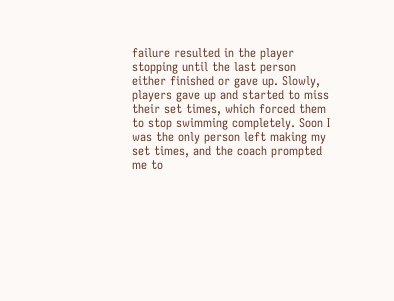failure resulted in the player stopping until the last person either finished or gave up. Slowly, players gave up and started to miss their set times, which forced them to stop swimming completely. Soon I was the only person left making my set times, and the coach prompted me to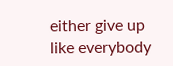either give up like everybody